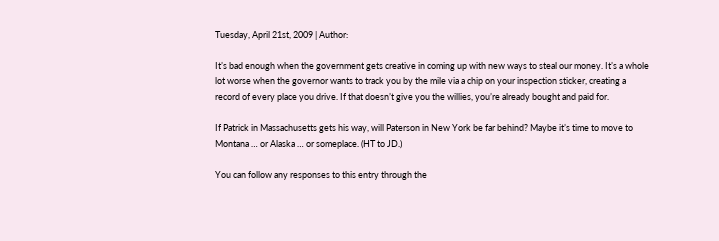Tuesday, April 21st, 2009 | Author:

It’s bad enough when the government gets creative in coming up with new ways to steal our money. It’s a whole lot worse when the governor wants to track you by the mile via a chip on your inspection sticker, creating a record of every place you drive. If that doesn’t give you the willies, you’re already bought and paid for.

If Patrick in Massachusetts gets his way, will Paterson in New York be far behind? Maybe it’s time to move to Montana … or Alaska … or someplace. (HT to JD.)

You can follow any responses to this entry through the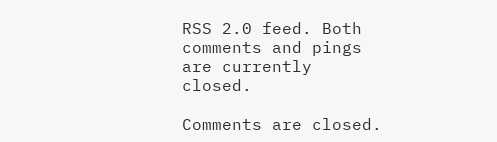RSS 2.0 feed. Both comments and pings are currently closed.

Comments are closed.